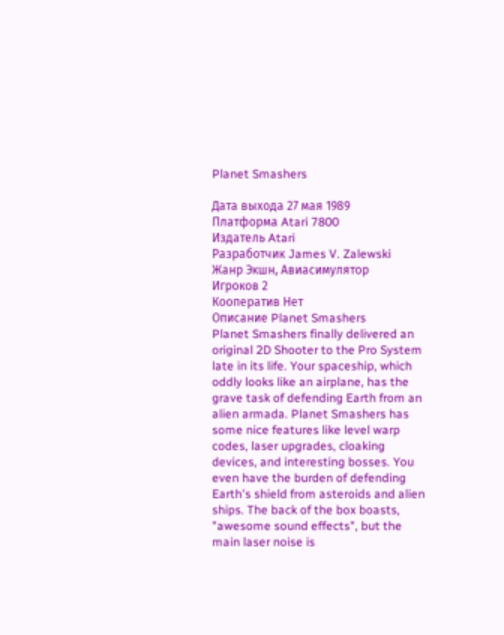Planet Smashers

Дата выхода 27 мая 1989
Платформа Atari 7800
Издатель Atari
Разработчик James V. Zalewski
Жанр Экшн, Авиасимулятор
Игроков 2
Кооператив Нет
Описание Planet Smashers
Planet Smashers finally delivered an original 2D Shooter to the Pro System late in its life. Your spaceship, which oddly looks like an airplane, has the grave task of defending Earth from an alien armada. Planet Smashers has some nice features like level warp codes, laser upgrades, cloaking devices, and interesting bosses. You even have the burden of defending Earth's shield from asteroids and alien ships. The back of the box boasts, "awesome sound effects", but the main laser noise is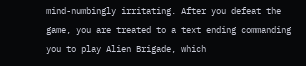mind-numbingly irritating. After you defeat the game, you are treated to a text ending commanding you to play Alien Brigade, which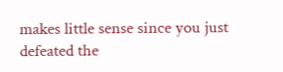makes little sense since you just defeated the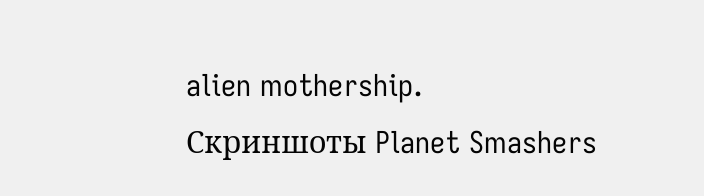alien mothership.
Скриншоты Planet Smashers